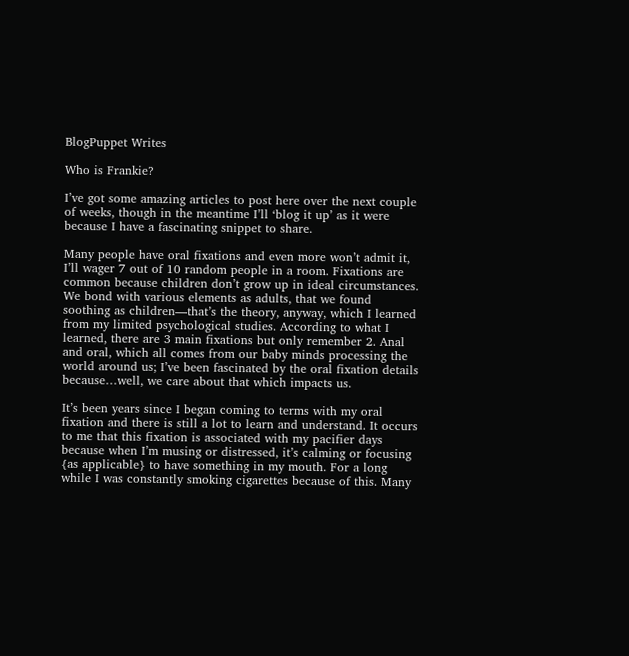BlogPuppet Writes

Who is Frankie?

I’ve got some amazing articles to post here over the next couple of weeks, though in the meantime I’ll ‘blog it up’ as it were because I have a fascinating snippet to share.

Many people have oral fixations and even more won’t admit it, I’ll wager 7 out of 10 random people in a room. Fixations are common because children don’t grow up in ideal circumstances. We bond with various elements as adults, that we found soothing as children—that’s the theory, anyway, which I learned from my limited psychological studies. According to what I learned, there are 3 main fixations but only remember 2. Anal and oral, which all comes from our baby minds processing the world around us; I’ve been fascinated by the oral fixation details because…well, we care about that which impacts us.

It’s been years since I began coming to terms with my oral fixation and there is still a lot to learn and understand. It occurs to me that this fixation is associated with my pacifier days because when I’m musing or distressed, it’s calming or focusing {as applicable} to have something in my mouth. For a long while I was constantly smoking cigarettes because of this. Many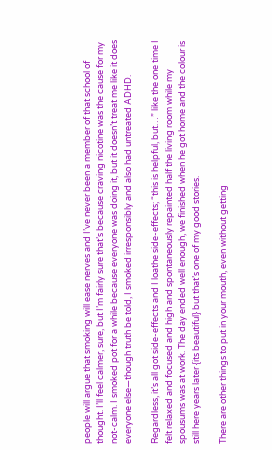people will argue that smoking will ease nerves and I’ve never been a member of that school of thought. I’ll feel calmer, sure, but I’m fairly sure that’s because craving nicotine was the cause for my not-calm. I smoked pot for a while because everyone was doing it, but it doesn’t treat me like it does everyone else—though truth be told, I smoked irresponsibly and also had untreated ADHD.

Regardless, it’s all got side-effects and I loathe side-effects; “this is helpful, but…” like the one time I felt relaxed and focused and high and spontaneously repainted half the living room while my spousums was at work. The day ended well enough, we finished when he got home and the colour is still here years later {its beautiful} but that’s one of my good stories.

There are other things to put in your mouth, even without getting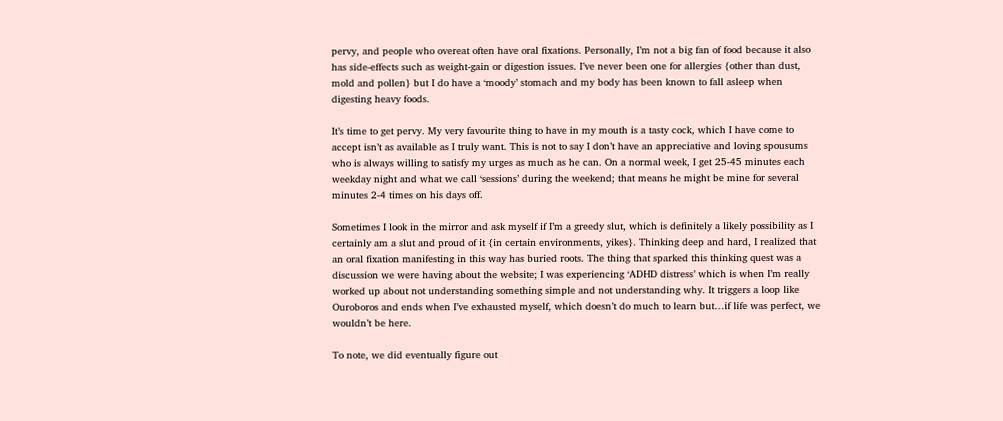pervy, and people who overeat often have oral fixations. Personally, I’m not a big fan of food because it also has side-effects such as weight-gain or digestion issues. I’ve never been one for allergies {other than dust, mold and pollen} but I do have a ‘moody’ stomach and my body has been known to fall asleep when digesting heavy foods.

It’s time to get pervy. My very favourite thing to have in my mouth is a tasty cock, which I have come to accept isn’t as available as I truly want. This is not to say I don’t have an appreciative and loving spousums who is always willing to satisfy my urges as much as he can. On a normal week, I get 25-45 minutes each weekday night and what we call ‘sessions’ during the weekend; that means he might be mine for several minutes 2-4 times on his days off.

Sometimes I look in the mirror and ask myself if I’m a greedy slut, which is definitely a likely possibility as I certainly am a slut and proud of it {in certain environments, yikes}. Thinking deep and hard, I realized that an oral fixation manifesting in this way has buried roots. The thing that sparked this thinking quest was a discussion we were having about the website; I was experiencing ‘ADHD distress’ which is when I’m really worked up about not understanding something simple and not understanding why. It triggers a loop like Ouroboros and ends when I’ve exhausted myself, which doesn’t do much to learn but…if life was perfect, we wouldn’t be here.

To note, we did eventually figure out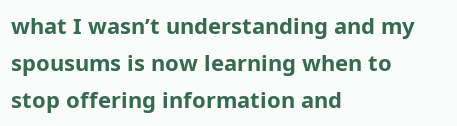what I wasn’t understanding and my spousums is now learning when to stop offering information and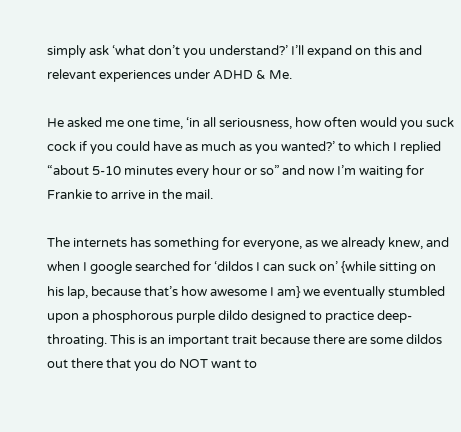simply ask ‘what don’t you understand?’ I’ll expand on this and relevant experiences under ADHD & Me.

He asked me one time, ‘in all seriousness, how often would you suck cock if you could have as much as you wanted?’ to which I replied “about 5-10 minutes every hour or so” and now I’m waiting for Frankie to arrive in the mail.

The internets has something for everyone, as we already knew, and when I google searched for ‘dildos I can suck on’ {while sitting on his lap, because that’s how awesome I am} we eventually stumbled upon a phosphorous purple dildo designed to practice deep-throating. This is an important trait because there are some dildos out there that you do NOT want to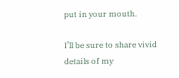put in your mouth.

I’ll be sure to share vivid details of my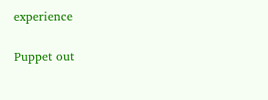experience

Puppet out